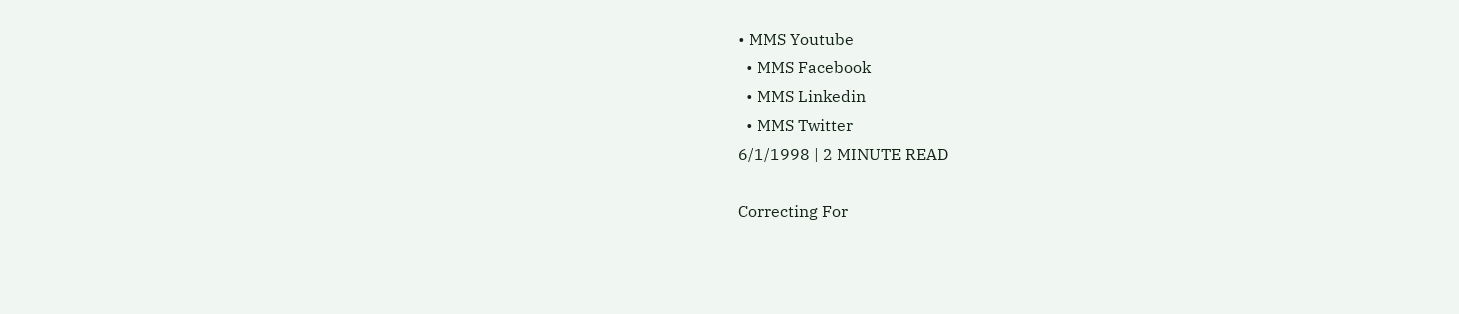• MMS Youtube
  • MMS Facebook
  • MMS Linkedin
  • MMS Twitter
6/1/1998 | 2 MINUTE READ

Correcting For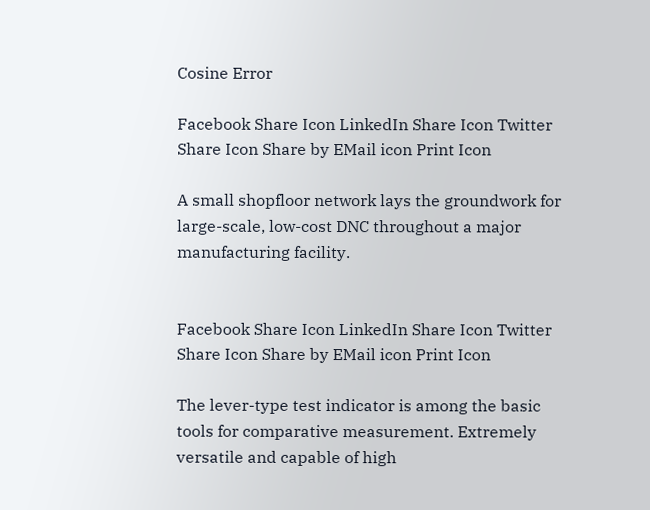Cosine Error

Facebook Share Icon LinkedIn Share Icon Twitter Share Icon Share by EMail icon Print Icon

A small shopfloor network lays the groundwork for large-scale, low-cost DNC throughout a major manufacturing facility.


Facebook Share Icon LinkedIn Share Icon Twitter Share Icon Share by EMail icon Print Icon

The lever-type test indicator is among the basic tools for comparative measurement. Extremely versatile and capable of high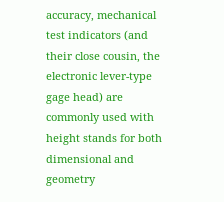accuracy, mechanical test indicators (and their close cousin, the electronic lever-type gage head) are commonly used with height stands for both dimensional and geometry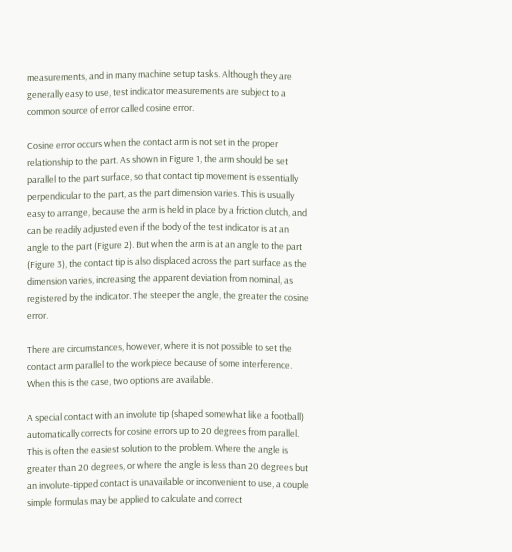measurements, and in many machine setup tasks. Although they are generally easy to use, test indicator measurements are subject to a common source of error called cosine error.

Cosine error occurs when the contact arm is not set in the proper relationship to the part. As shown in Figure 1, the arm should be set parallel to the part surface, so that contact tip movement is essentially perpendicular to the part, as the part dimension varies. This is usually easy to arrange, because the arm is held in place by a friction clutch, and can be readily adjusted even if the body of the test indicator is at an angle to the part (Figure 2). But when the arm is at an angle to the part (Figure 3), the contact tip is also displaced across the part surface as the dimension varies, increasing the apparent deviation from nominal, as registered by the indicator. The steeper the angle, the greater the cosine error.

There are circumstances, however, where it is not possible to set the contact arm parallel to the workpiece because of some interference. When this is the case, two options are available.

A special contact with an involute tip (shaped somewhat like a football) automatically corrects for cosine errors up to 20 degrees from parallel. This is often the easiest solution to the problem. Where the angle is greater than 20 degrees, or where the angle is less than 20 degrees but an involute-tipped contact is unavailable or inconvenient to use, a couple simple formulas may be applied to calculate and correct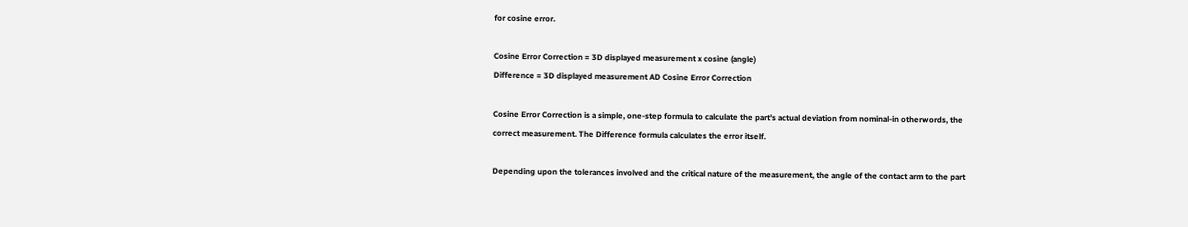for cosine error.

Cosine Error Correction = 3D displayed measurement x cosine (angle)
Difference = 3D displayed measurement AD Cosine Error Correction

Cosine Error Correction is a simple, one-step formula to calculate the part's actual deviation from nominal-in otherwords, the correct measurement. The Difference formula calculates the error itself.

Depending upon the tolerances involved and the critical nature of the measurement, the angle of the contact arm to the part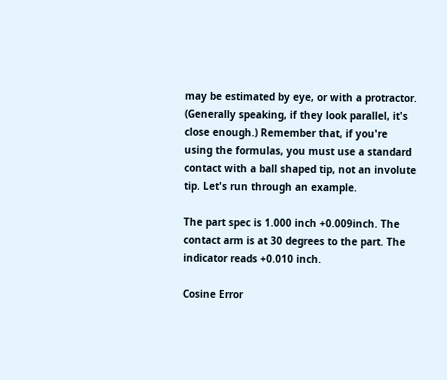may be estimated by eye, or with a protractor. (Generally speaking, if they look parallel, it's close enough.) Remember that, if you're using the formulas, you must use a standard contact with a ball shaped tip, not an involute tip. Let's run through an example.

The part spec is 1.000 inch +0.009inch. The contact arm is at 30 degrees to the part. The indicator reads +0.010 inch.

Cosine Error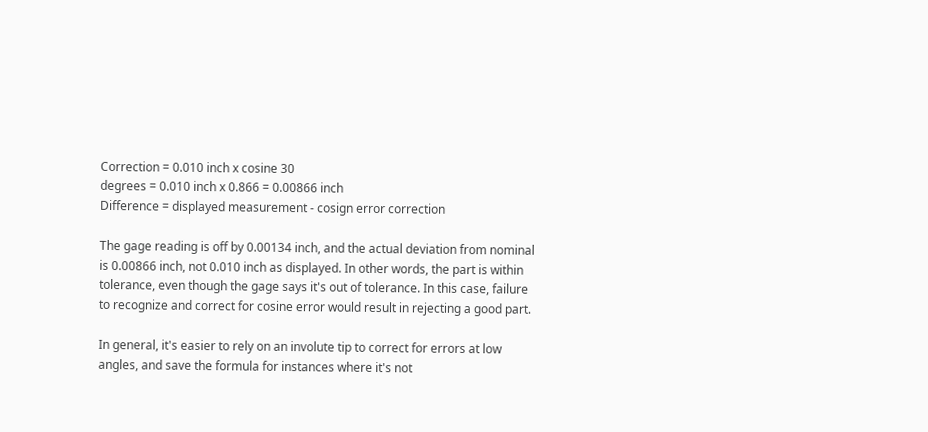Correction = 0.010 inch x cosine 30
degrees = 0.010 inch x 0.866 = 0.00866 inch
Difference = displayed measurement - cosign error correction

The gage reading is off by 0.00134 inch, and the actual deviation from nominal is 0.00866 inch, not 0.010 inch as displayed. In other words, the part is within tolerance, even though the gage says it's out of tolerance. In this case, failure to recognize and correct for cosine error would result in rejecting a good part.

In general, it's easier to rely on an involute tip to correct for errors at low angles, and save the formula for instances where it's not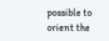possible to orient the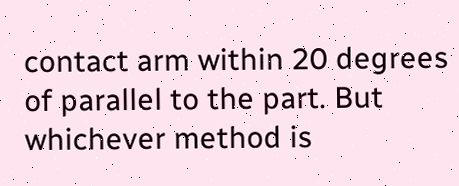contact arm within 20 degrees of parallel to the part. But whichever method is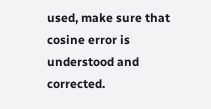used, make sure that cosine error is understood and corrected.